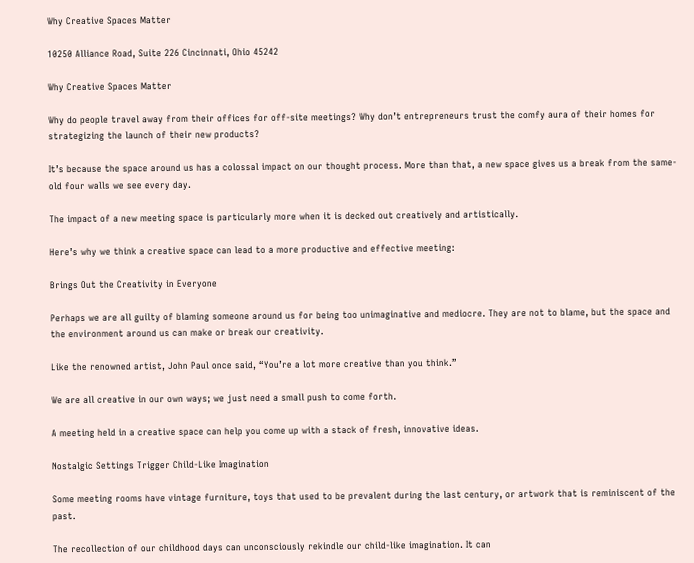Why Creative Spaces Matter

10250 Alliance Road, Suite 226 Cincinnati, Ohio 45242

Why Creative Spaces Matter

Why do people travel away from their offices for off-site meetings? Why don’t entrepreneurs trust the comfy aura of their homes for strategizing the launch of their new products?

It’s because the space around us has a colossal impact on our thought process. More than that, a new space gives us a break from the same-old four walls we see every day.

The impact of a new meeting space is particularly more when it is decked out creatively and artistically.

Here’s why we think a creative space can lead to a more productive and effective meeting:

Brings Out the Creativity in Everyone

Perhaps we are all guilty of blaming someone around us for being too unimaginative and mediocre. They are not to blame, but the space and the environment around us can make or break our creativity.

Like the renowned artist, John Paul once said, “You’re a lot more creative than you think.”

We are all creative in our own ways; we just need a small push to come forth.

A meeting held in a creative space can help you come up with a stack of fresh, innovative ideas.

Nostalgic Settings Trigger Child-Like Imagination

Some meeting rooms have vintage furniture, toys that used to be prevalent during the last century, or artwork that is reminiscent of the past.

The recollection of our childhood days can unconsciously rekindle our child-like imagination. It can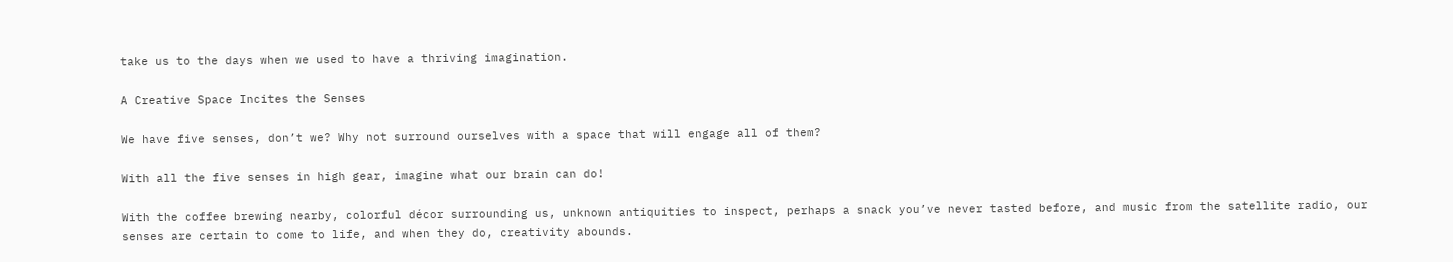take us to the days when we used to have a thriving imagination.

A Creative Space Incites the Senses

We have five senses, don’t we? Why not surround ourselves with a space that will engage all of them?

With all the five senses in high gear, imagine what our brain can do!

With the coffee brewing nearby, colorful décor surrounding us, unknown antiquities to inspect, perhaps a snack you’ve never tasted before, and music from the satellite radio, our senses are certain to come to life, and when they do, creativity abounds.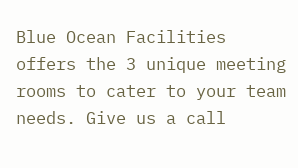Blue Ocean Facilities offers the 3 unique meeting rooms to cater to your team needs. Give us a call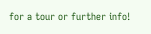for a tour or further info!